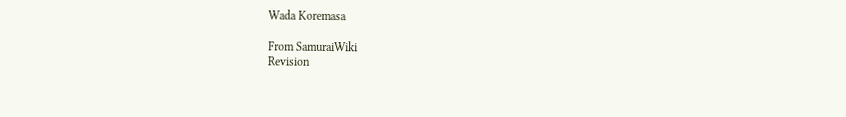Wada Koremasa

From SamuraiWiki
Revision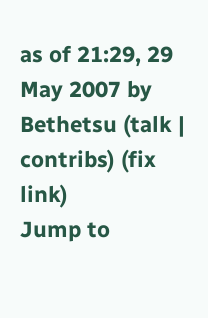as of 21:29, 29 May 2007 by Bethetsu (talk | contribs) (fix link)
Jump to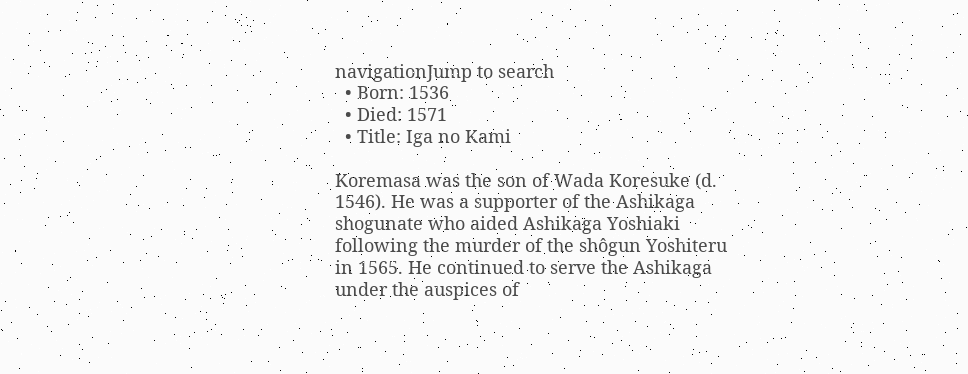navigationJump to search
  • Born: 1536
  • Died: 1571
  • Title: Iga no Kami

Koremasa was the son of Wada Koresuke (d. 1546). He was a supporter of the Ashikaga shogunate who aided Ashikaga Yoshiaki following the murder of the shôgun Yoshiteru in 1565. He continued to serve the Ashikaga under the auspices of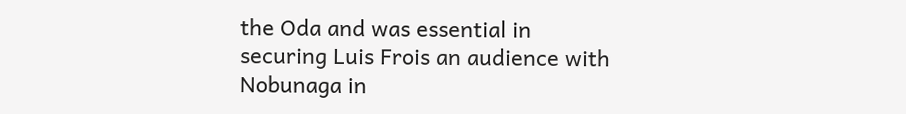the Oda and was essential in securing Luis Frois an audience with Nobunaga in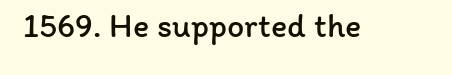1569. He supported the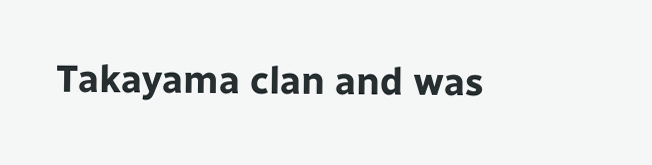Takayama clan and was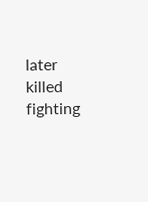later killed fighting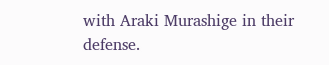with Araki Murashige in their defense.